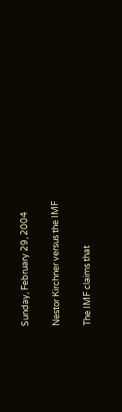Sunday, February 29, 2004

Nestor Kirchner versus the IMF

The IMF claims that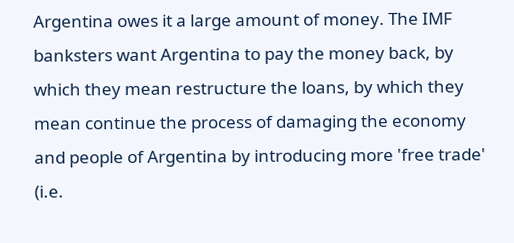Argentina owes it a large amount of money. The IMF banksters want Argentina to pay the money back, by which they mean restructure the loans, by which they mean continue the process of damaging the economy and people of Argentina by introducing more 'free trade' (i.e.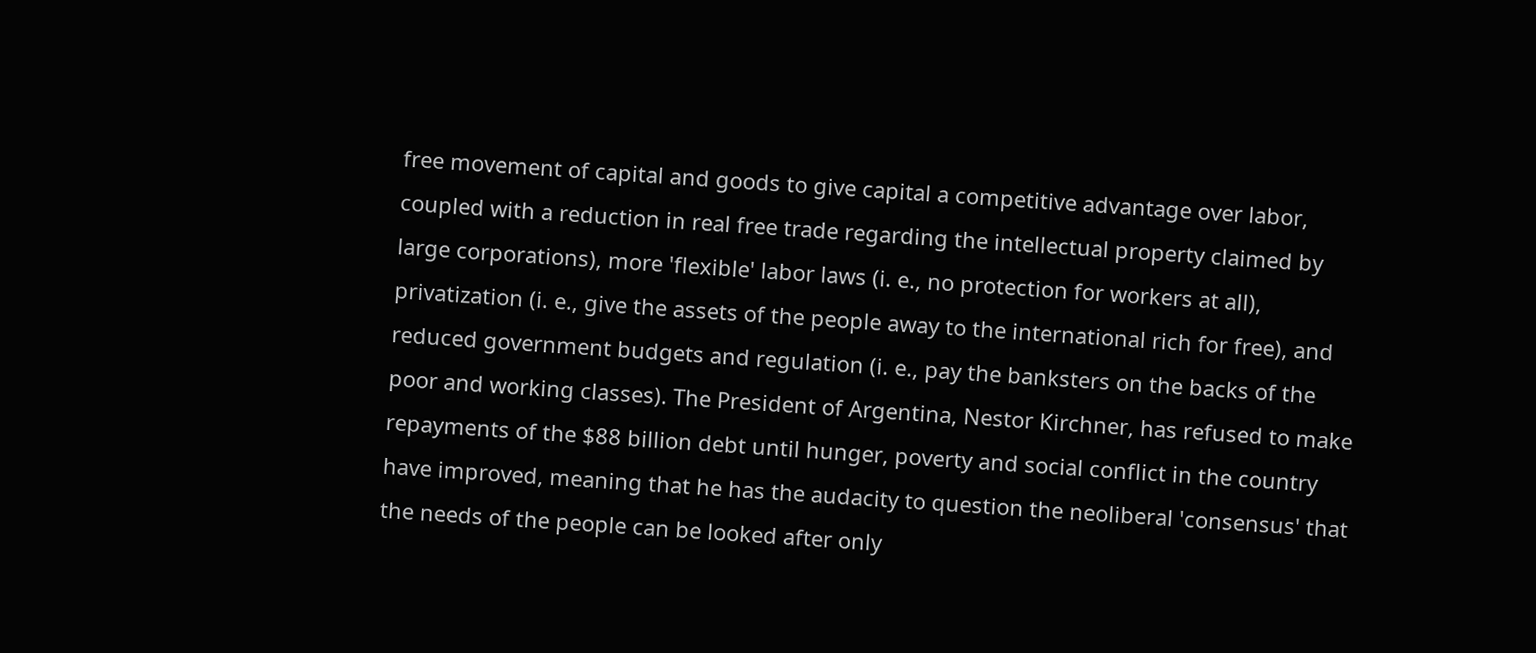free movement of capital and goods to give capital a competitive advantage over labor, coupled with a reduction in real free trade regarding the intellectual property claimed by large corporations), more 'flexible' labor laws (i. e., no protection for workers at all), privatization (i. e., give the assets of the people away to the international rich for free), and reduced government budgets and regulation (i. e., pay the banksters on the backs of the poor and working classes). The President of Argentina, Nestor Kirchner, has refused to make repayments of the $88 billion debt until hunger, poverty and social conflict in the country have improved, meaning that he has the audacity to question the neoliberal 'consensus' that the needs of the people can be looked after only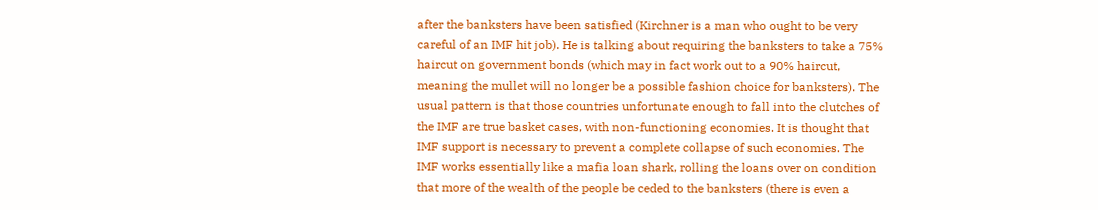after the banksters have been satisfied (Kirchner is a man who ought to be very careful of an IMF hit job). He is talking about requiring the banksters to take a 75% haircut on government bonds (which may in fact work out to a 90% haircut, meaning the mullet will no longer be a possible fashion choice for banksters). The usual pattern is that those countries unfortunate enough to fall into the clutches of the IMF are true basket cases, with non-functioning economies. It is thought that IMF support is necessary to prevent a complete collapse of such economies. The IMF works essentially like a mafia loan shark, rolling the loans over on condition that more of the wealth of the people be ceded to the banksters (there is even a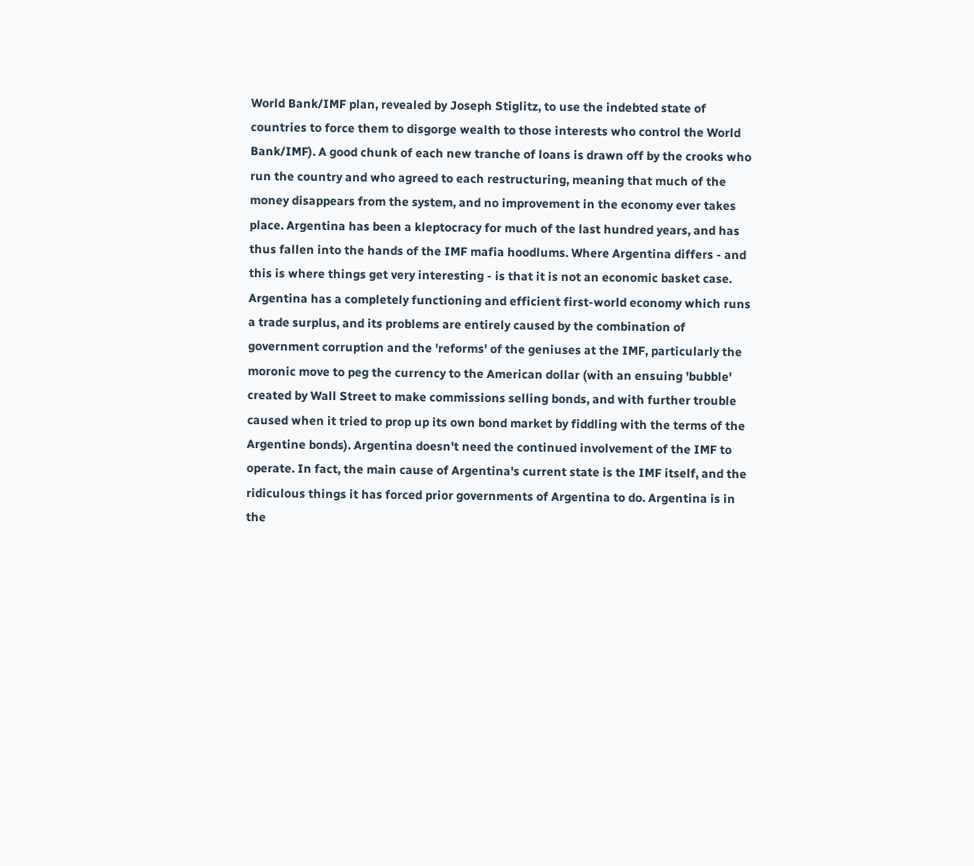World Bank/IMF plan, revealed by Joseph Stiglitz, to use the indebted state of countries to force them to disgorge wealth to those interests who control the World Bank/IMF). A good chunk of each new tranche of loans is drawn off by the crooks who run the country and who agreed to each restructuring, meaning that much of the money disappears from the system, and no improvement in the economy ever takes place. Argentina has been a kleptocracy for much of the last hundred years, and has thus fallen into the hands of the IMF mafia hoodlums. Where Argentina differs - and this is where things get very interesting - is that it is not an economic basket case. Argentina has a completely functioning and efficient first-world economy which runs a trade surplus, and its problems are entirely caused by the combination of government corruption and the 'reforms' of the geniuses at the IMF, particularly the moronic move to peg the currency to the American dollar (with an ensuing 'bubble' created by Wall Street to make commissions selling bonds, and with further trouble caused when it tried to prop up its own bond market by fiddling with the terms of the Argentine bonds). Argentina doesn't need the continued involvement of the IMF to operate. In fact, the main cause of Argentina's current state is the IMF itself, and the ridiculous things it has forced prior governments of Argentina to do. Argentina is in the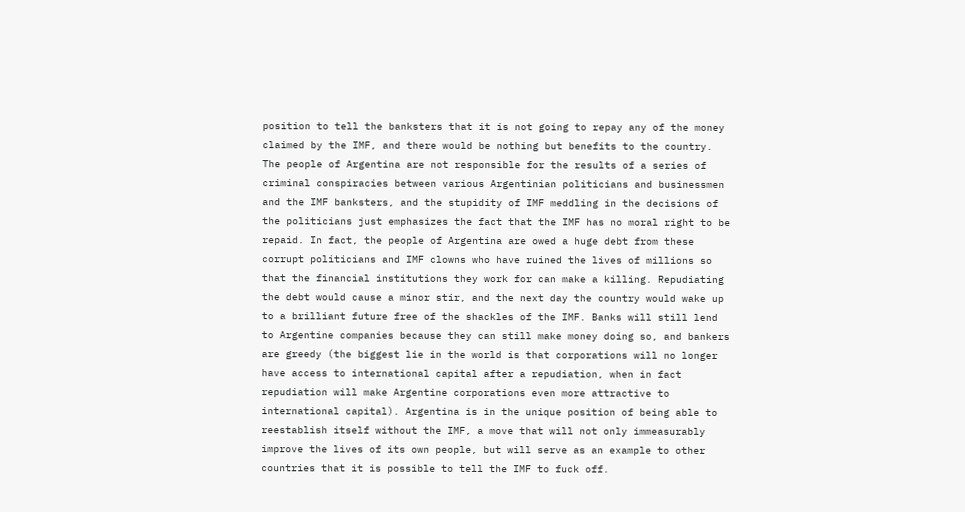position to tell the banksters that it is not going to repay any of the money claimed by the IMF, and there would be nothing but benefits to the country. The people of Argentina are not responsible for the results of a series of criminal conspiracies between various Argentinian politicians and businessmen and the IMF banksters, and the stupidity of IMF meddling in the decisions of the politicians just emphasizes the fact that the IMF has no moral right to be repaid. In fact, the people of Argentina are owed a huge debt from these corrupt politicians and IMF clowns who have ruined the lives of millions so that the financial institutions they work for can make a killing. Repudiating the debt would cause a minor stir, and the next day the country would wake up to a brilliant future free of the shackles of the IMF. Banks will still lend to Argentine companies because they can still make money doing so, and bankers are greedy (the biggest lie in the world is that corporations will no longer have access to international capital after a repudiation, when in fact repudiation will make Argentine corporations even more attractive to international capital). Argentina is in the unique position of being able to reestablish itself without the IMF, a move that will not only immeasurably improve the lives of its own people, but will serve as an example to other countries that it is possible to tell the IMF to fuck off.